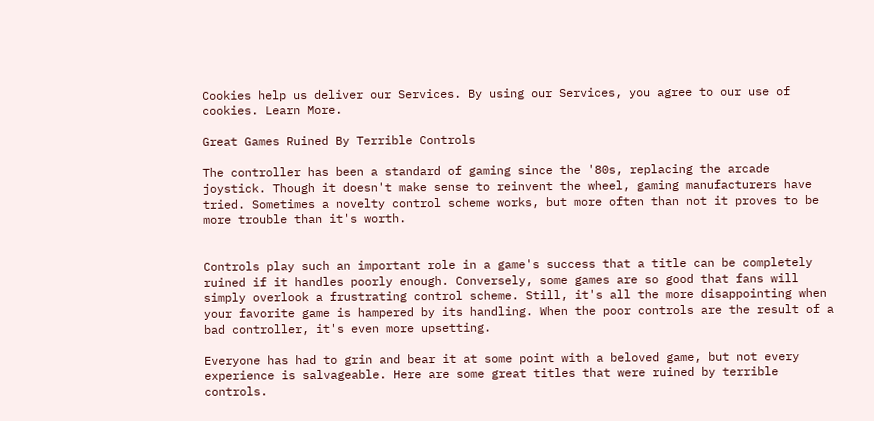Cookies help us deliver our Services. By using our Services, you agree to our use of cookies. Learn More.

Great Games Ruined By Terrible Controls

The controller has been a standard of gaming since the '80s, replacing the arcade joystick. Though it doesn't make sense to reinvent the wheel, gaming manufacturers have tried. Sometimes a novelty control scheme works, but more often than not it proves to be more trouble than it's worth.


Controls play such an important role in a game's success that a title can be completely ruined if it handles poorly enough. Conversely, some games are so good that fans will simply overlook a frustrating control scheme. Still, it's all the more disappointing when your favorite game is hampered by its handling. When the poor controls are the result of a bad controller, it's even more upsetting.

Everyone has had to grin and bear it at some point with a beloved game, but not every experience is salvageable. Here are some great titles that were ruined by terrible controls.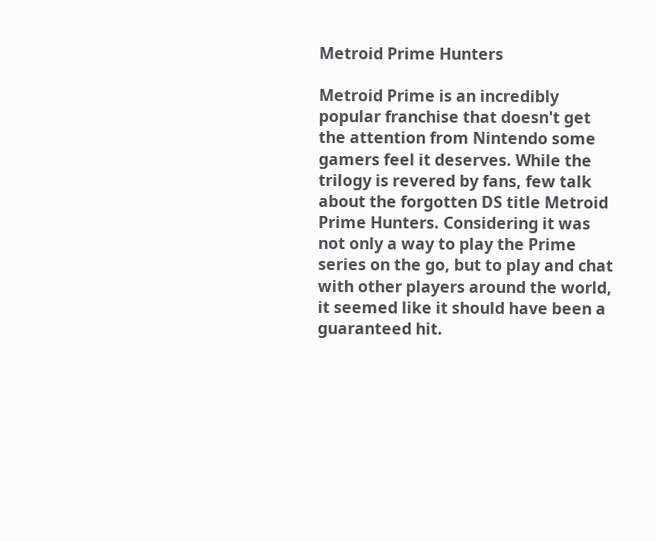Metroid Prime Hunters

Metroid Prime is an incredibly popular franchise that doesn't get the attention from Nintendo some gamers feel it deserves. While the trilogy is revered by fans, few talk about the forgotten DS title Metroid Prime Hunters. Considering it was not only a way to play the Prime series on the go, but to play and chat with other players around the world, it seemed like it should have been a guaranteed hit.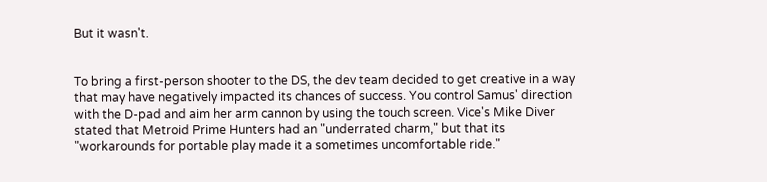But it wasn't.


To bring a first-person shooter to the DS, the dev team decided to get creative in a way that may have negatively impacted its chances of success. You control Samus' direction with the D-pad and aim her arm cannon by using the touch screen. Vice's Mike Diver stated that Metroid Prime Hunters had an "underrated charm," but that its "workarounds for portable play made it a sometimes uncomfortable ride."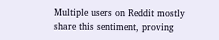Multiple users on Reddit mostly share this sentiment, proving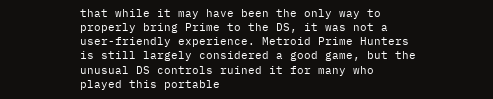that while it may have been the only way to properly bring Prime to the DS, it was not a user-friendly experience. Metroid Prime Hunters is still largely considered a good game, but the unusual DS controls ruined it for many who played this portable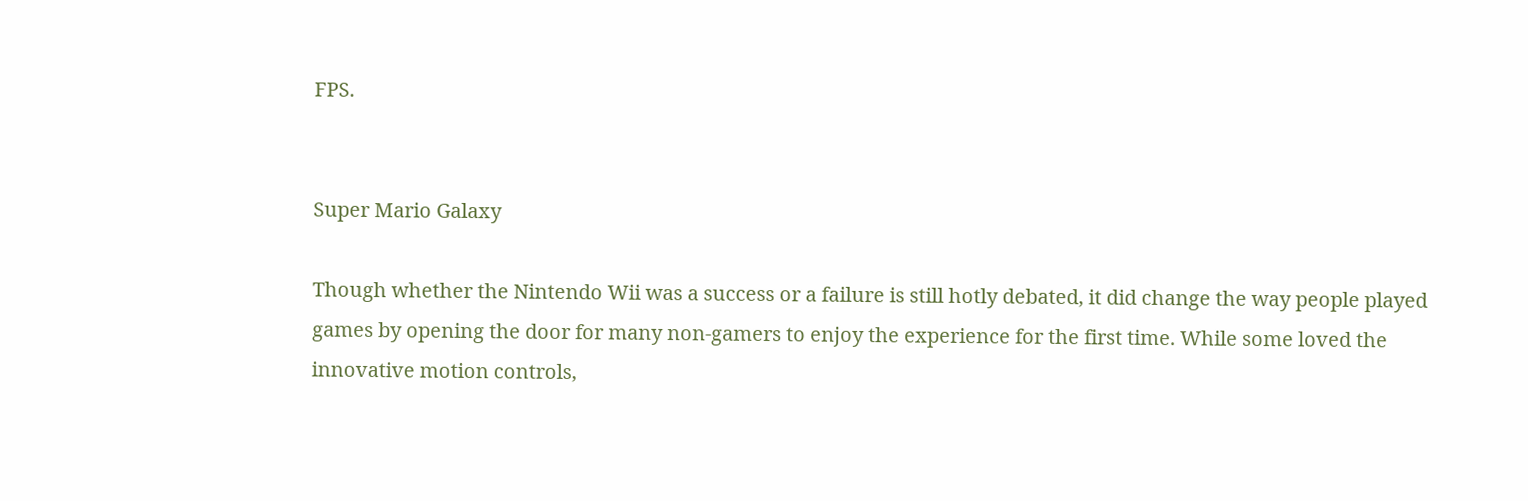FPS.


Super Mario Galaxy

Though whether the Nintendo Wii was a success or a failure is still hotly debated, it did change the way people played games by opening the door for many non-gamers to enjoy the experience for the first time. While some loved the innovative motion controls,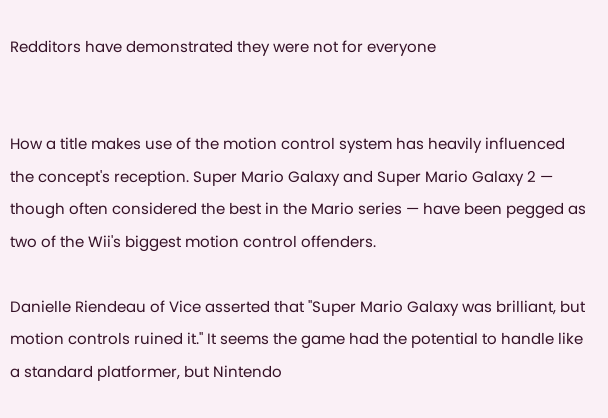Redditors have demonstrated they were not for everyone


How a title makes use of the motion control system has heavily influenced the concept's reception. Super Mario Galaxy and Super Mario Galaxy 2 — though often considered the best in the Mario series — have been pegged as two of the Wii's biggest motion control offenders.

Danielle Riendeau of Vice asserted that "Super Mario Galaxy was brilliant, but motion controls ruined it." It seems the game had the potential to handle like a standard platformer, but Nintendo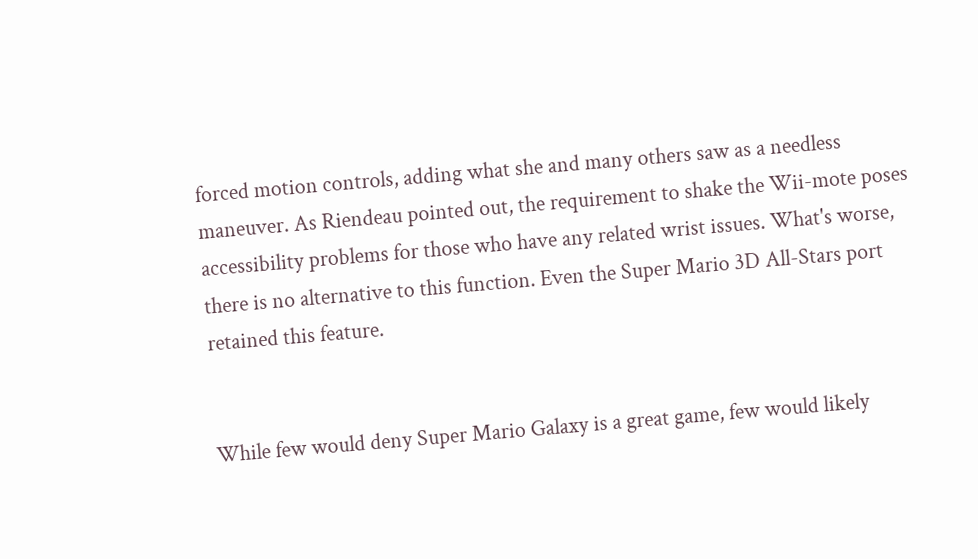forced motion controls, adding what she and many others saw as a needless maneuver. As Riendeau pointed out, the requirement to shake the Wii-mote poses accessibility problems for those who have any related wrist issues. What's worse, there is no alternative to this function. Even the Super Mario 3D All-Stars port retained this feature.


While few would deny Super Mario Galaxy is a great game, few would likely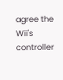agree the Wii's controller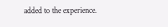added to the experience.